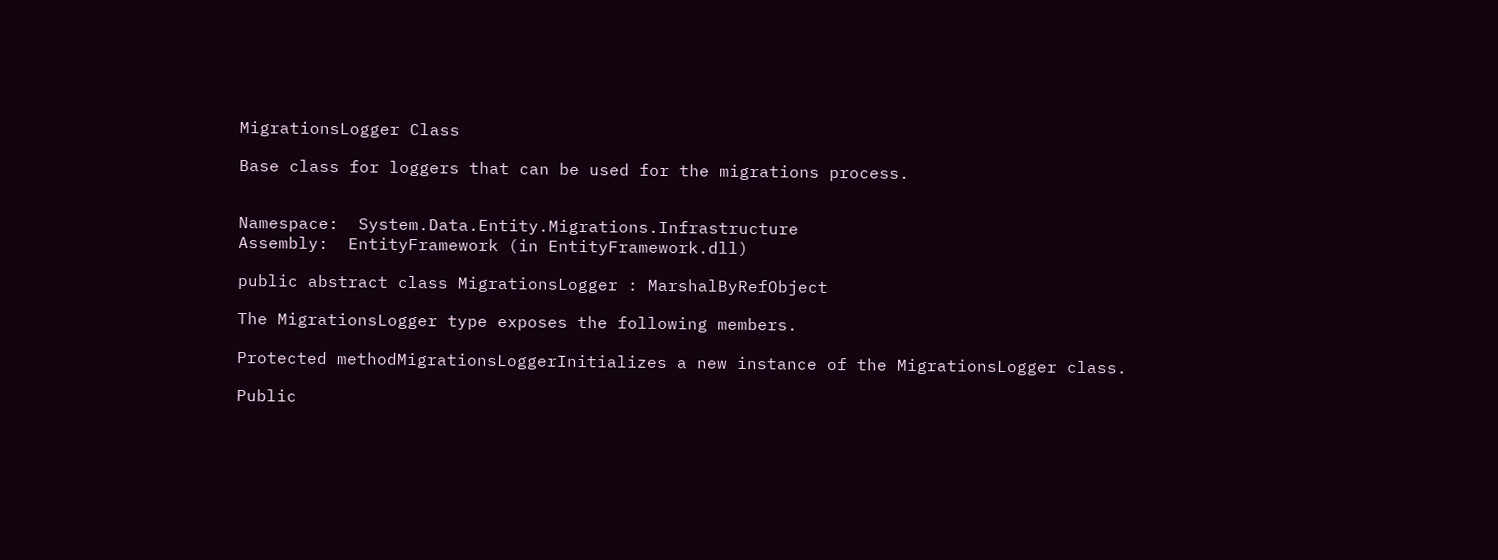MigrationsLogger Class

Base class for loggers that can be used for the migrations process.


Namespace:  System.Data.Entity.Migrations.Infrastructure
Assembly:  EntityFramework (in EntityFramework.dll)

public abstract class MigrationsLogger : MarshalByRefObject

The MigrationsLogger type exposes the following members.

Protected methodMigrationsLoggerInitializes a new instance of the MigrationsLogger class.

Public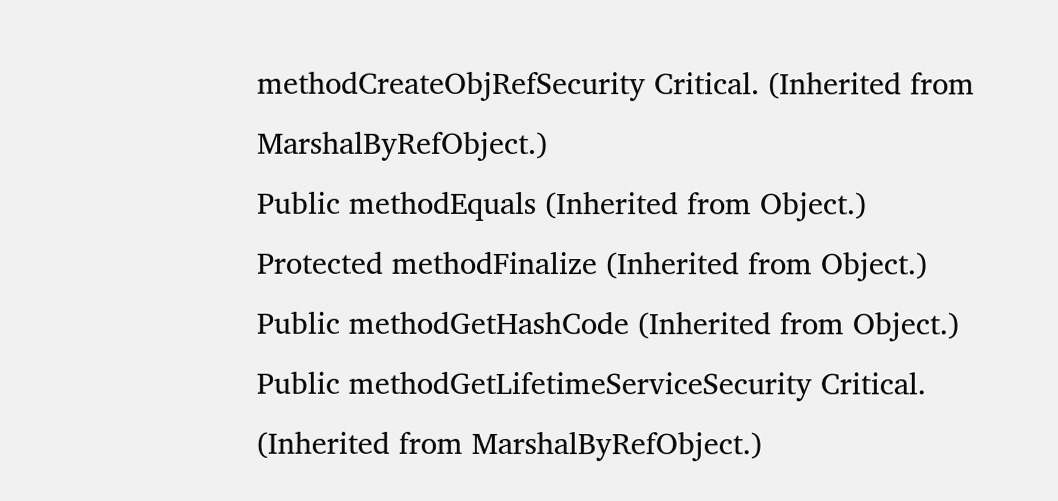methodCreateObjRefSecurity Critical. (Inherited from MarshalByRefObject.)
Public methodEquals (Inherited from Object.)
Protected methodFinalize (Inherited from Object.)
Public methodGetHashCode (Inherited from Object.)
Public methodGetLifetimeServiceSecurity Critical. (Inherited from MarshalByRefObject.)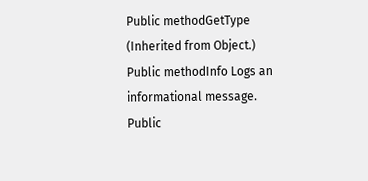Public methodGetType (Inherited from Object.)
Public methodInfo Logs an informational message.
Public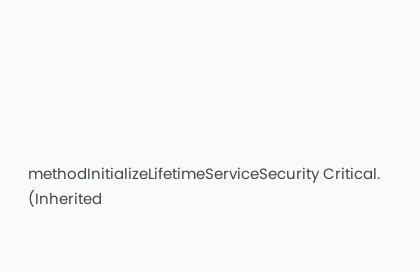methodInitializeLifetimeServiceSecurity Critical. (Inherited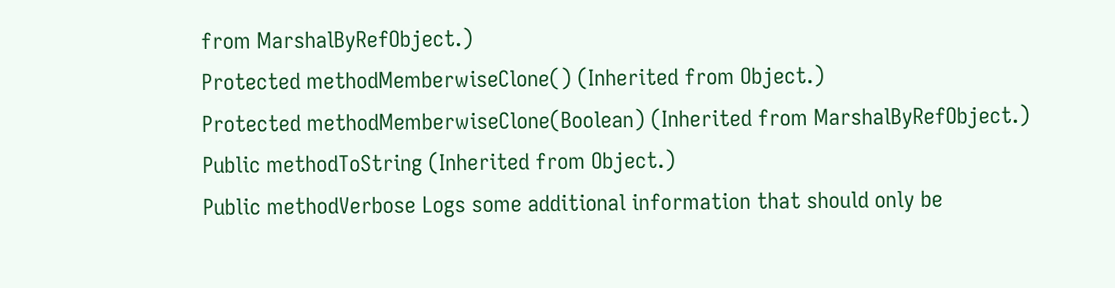from MarshalByRefObject.)
Protected methodMemberwiseClone() (Inherited from Object.)
Protected methodMemberwiseClone(Boolean) (Inherited from MarshalByRefObject.)
Public methodToString (Inherited from Object.)
Public methodVerbose Logs some additional information that should only be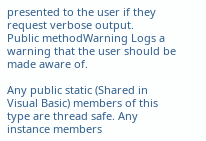presented to the user if they request verbose output.
Public methodWarning Logs a warning that the user should be made aware of.

Any public static (Shared in Visual Basic) members of this type are thread safe. Any instance members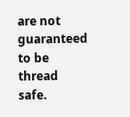are not guaranteed to be thread safe.